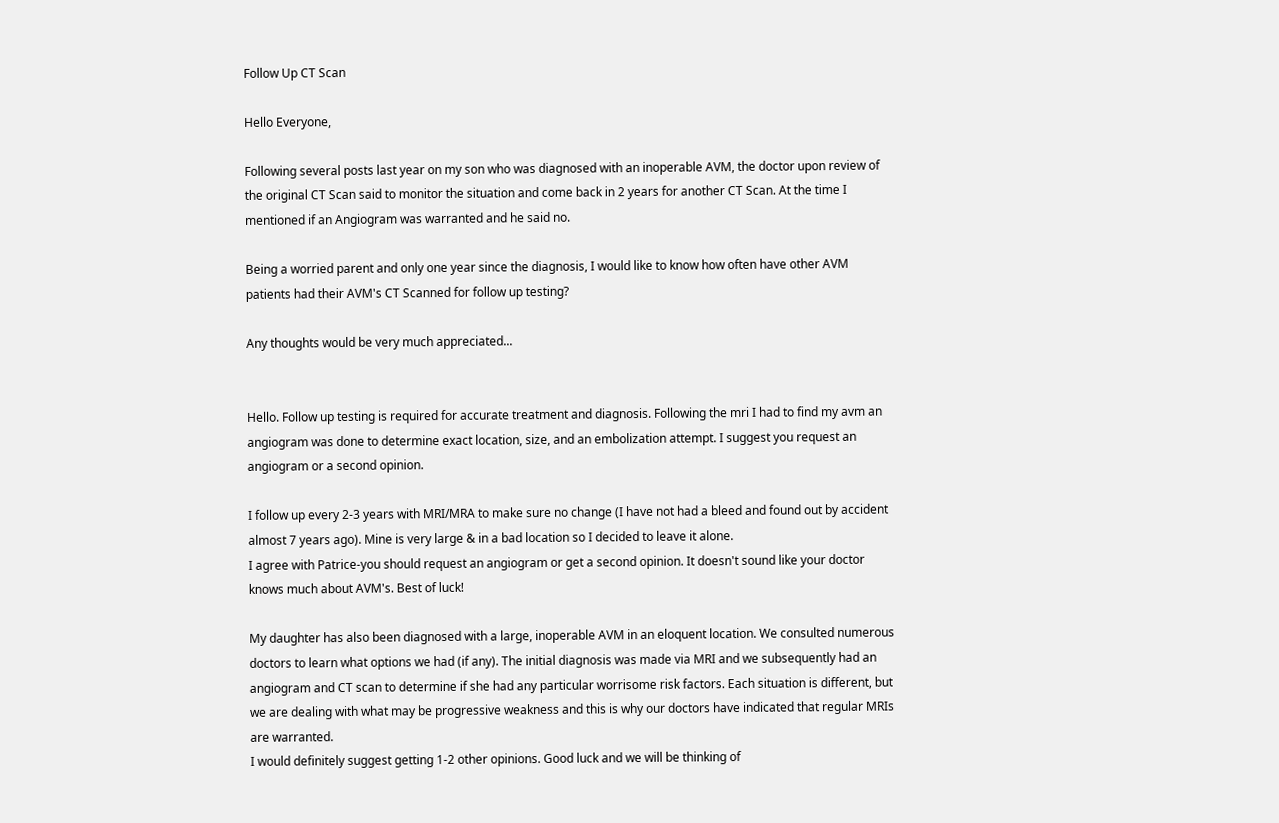Follow Up CT Scan

Hello Everyone,

Following several posts last year on my son who was diagnosed with an inoperable AVM, the doctor upon review of the original CT Scan said to monitor the situation and come back in 2 years for another CT Scan. At the time I mentioned if an Angiogram was warranted and he said no.

Being a worried parent and only one year since the diagnosis, I would like to know how often have other AVM patients had their AVM's CT Scanned for follow up testing?

Any thoughts would be very much appreciated...


Hello. Follow up testing is required for accurate treatment and diagnosis. Following the mri I had to find my avm an angiogram was done to determine exact location, size, and an embolization attempt. I suggest you request an angiogram or a second opinion.

I follow up every 2-3 years with MRI/MRA to make sure no change (I have not had a bleed and found out by accident almost 7 years ago). Mine is very large & in a bad location so I decided to leave it alone.
I agree with Patrice-you should request an angiogram or get a second opinion. It doesn't sound like your doctor knows much about AVM's. Best of luck!

My daughter has also been diagnosed with a large, inoperable AVM in an eloquent location. We consulted numerous doctors to learn what options we had (if any). The initial diagnosis was made via MRI and we subsequently had an angiogram and CT scan to determine if she had any particular worrisome risk factors. Each situation is different, but we are dealing with what may be progressive weakness and this is why our doctors have indicated that regular MRIs are warranted.
I would definitely suggest getting 1-2 other opinions. Good luck and we will be thinking of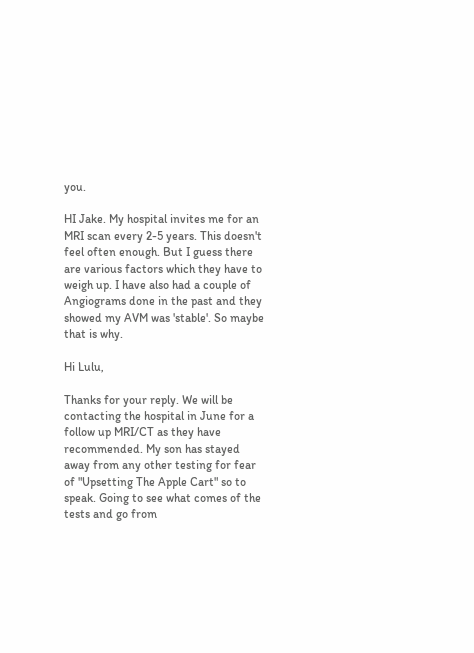you.

HI Jake. My hospital invites me for an MRI scan every 2-5 years. This doesn't feel often enough. But I guess there are various factors which they have to weigh up. I have also had a couple of Angiograms done in the past and they showed my AVM was 'stable'. So maybe that is why.

Hi Lulu,

Thanks for your reply. We will be contacting the hospital in June for a follow up MRI/CT as they have recommended. My son has stayed away from any other testing for fear of "Upsetting The Apple Cart" so to speak. Going to see what comes of the tests and go from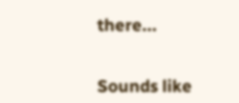there...


Sounds like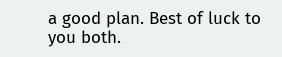a good plan. Best of luck to you both.